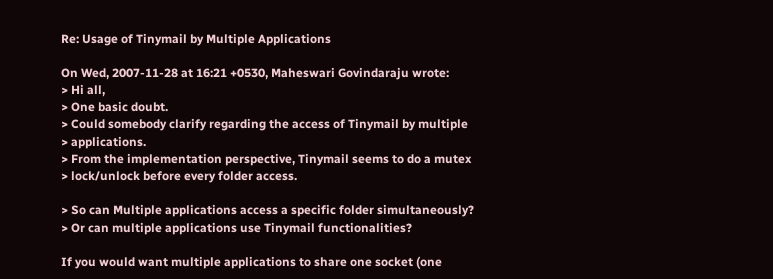Re: Usage of Tinymail by Multiple Applications

On Wed, 2007-11-28 at 16:21 +0530, Maheswari Govindaraju wrote:
> Hi all,
> One basic doubt.
> Could somebody clarify regarding the access of Tinymail by multiple
> applications.
> From the implementation perspective, Tinymail seems to do a mutex
> lock/unlock before every folder access.

> So can Multiple applications access a specific folder simultaneously?
> Or can multiple applications use Tinymail functionalities?

If you would want multiple applications to share one socket (one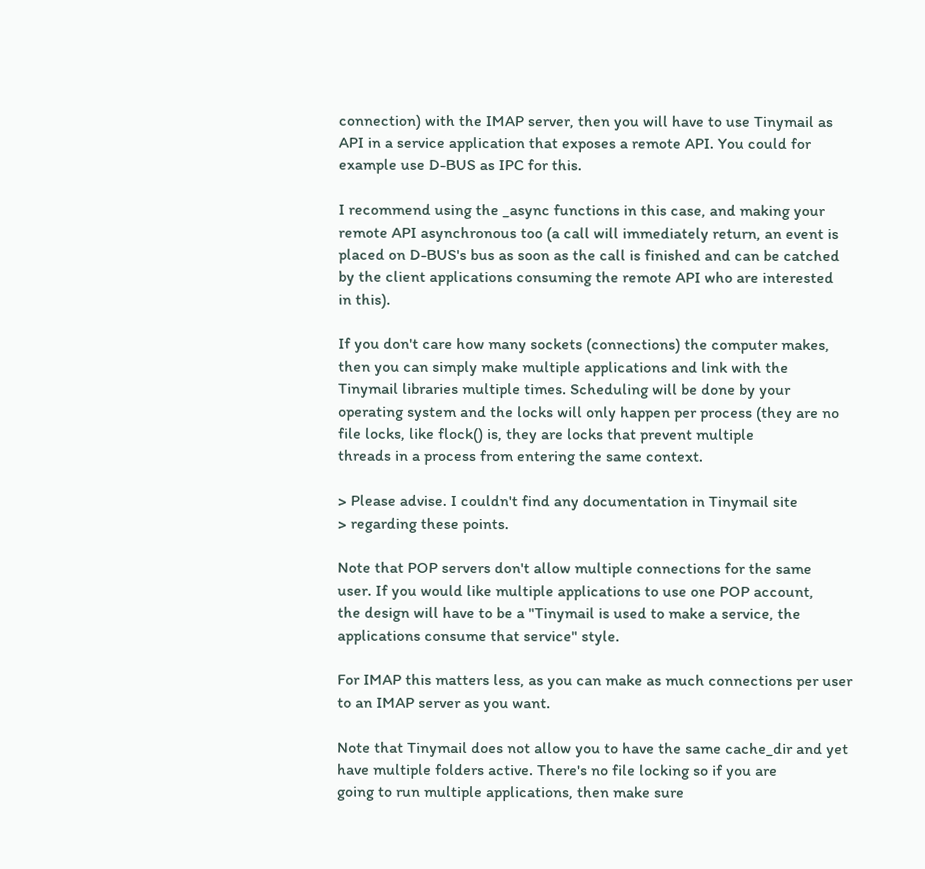connection) with the IMAP server, then you will have to use Tinymail as
API in a service application that exposes a remote API. You could for
example use D-BUS as IPC for this.

I recommend using the _async functions in this case, and making your
remote API asynchronous too (a call will immediately return, an event is
placed on D-BUS's bus as soon as the call is finished and can be catched
by the client applications consuming the remote API who are interested
in this).

If you don't care how many sockets (connections) the computer makes,
then you can simply make multiple applications and link with the
Tinymail libraries multiple times. Scheduling will be done by your
operating system and the locks will only happen per process (they are no
file locks, like flock() is, they are locks that prevent multiple
threads in a process from entering the same context.

> Please advise. I couldn't find any documentation in Tinymail site
> regarding these points.

Note that POP servers don't allow multiple connections for the same
user. If you would like multiple applications to use one POP account,
the design will have to be a "Tinymail is used to make a service, the
applications consume that service" style.

For IMAP this matters less, as you can make as much connections per user
to an IMAP server as you want.

Note that Tinymail does not allow you to have the same cache_dir and yet
have multiple folders active. There's no file locking so if you are
going to run multiple applications, then make sure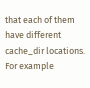that each of them
have different cache_dir locations. For example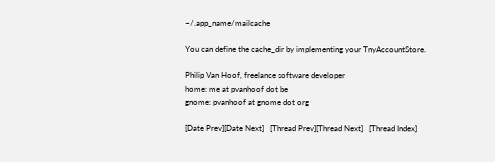~/.app_name/mailcache

You can define the cache_dir by implementing your TnyAccountStore.

Philip Van Hoof, freelance software developer
home: me at pvanhoof dot be
gnome: pvanhoof at gnome dot org

[Date Prev][Date Next]   [Thread Prev][Thread Next]   [Thread Index]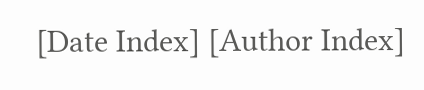[Date Index] [Author Index]